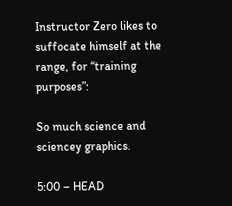Instructor Zero likes to suffocate himself at the range, for “training purposes”:

So much science and sciencey graphics.

5:00 – HEAD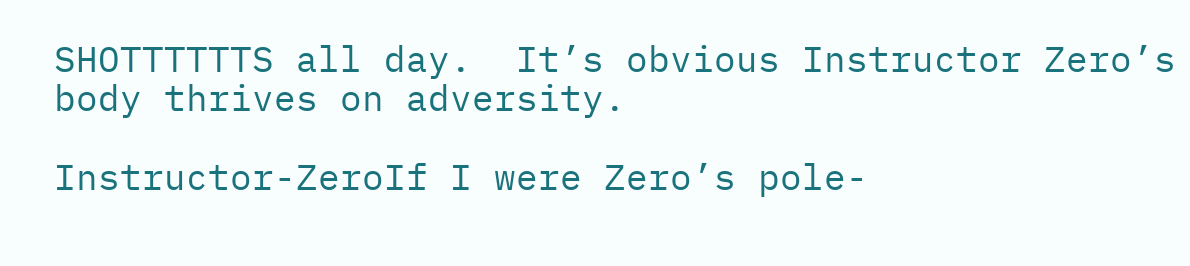SHOTTTTTTS all day.  It’s obvious Instructor Zero’s body thrives on adversity.

Instructor-ZeroIf I were Zero’s pole-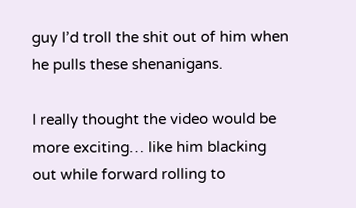guy I’d troll the shit out of him when he pulls these shenanigans.

I really thought the video would be more exciting… like him blacking out while forward rolling to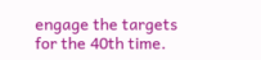engage the targets for the 40th time.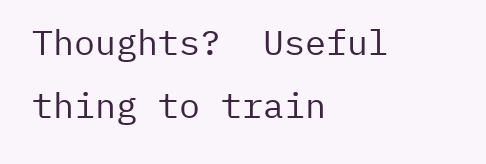Thoughts?  Useful thing to train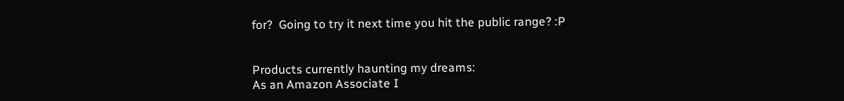for?  Going to try it next time you hit the public range? :P


Products currently haunting my dreams:
As an Amazon Associate I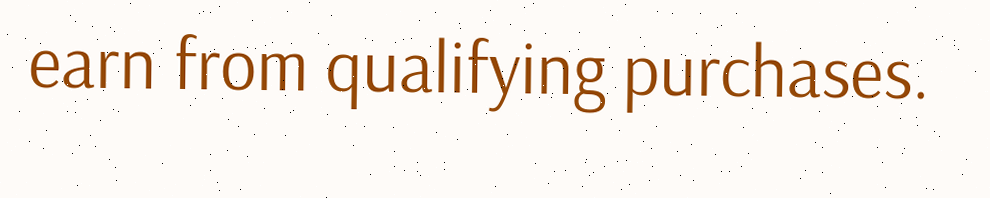earn from qualifying purchases.